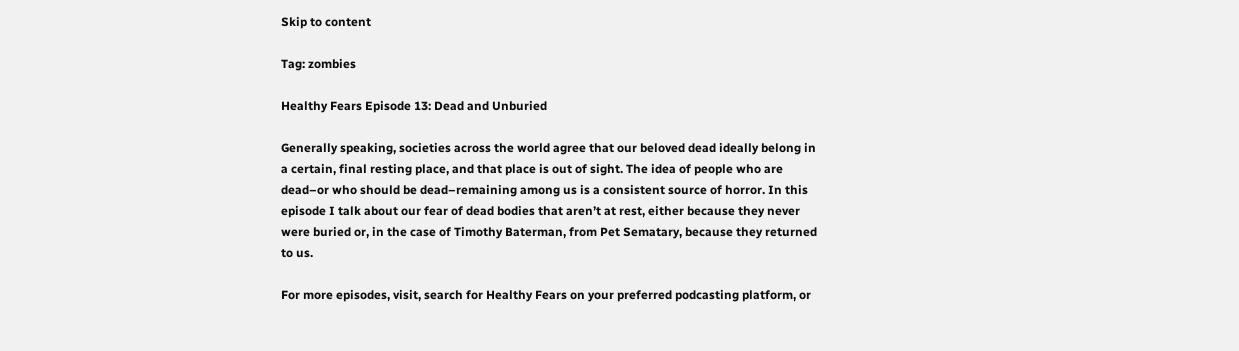Skip to content

Tag: zombies

Healthy Fears Episode 13: Dead and Unburied

Generally speaking, societies across the world agree that our beloved dead ideally belong in a certain, final resting place, and that place is out of sight. The idea of people who are dead–or who should be dead–remaining among us is a consistent source of horror. In this episode I talk about our fear of dead bodies that aren’t at rest, either because they never were buried or, in the case of Timothy Baterman, from Pet Sematary, because they returned to us.

For more episodes, visit, search for Healthy Fears on your preferred podcasting platform, or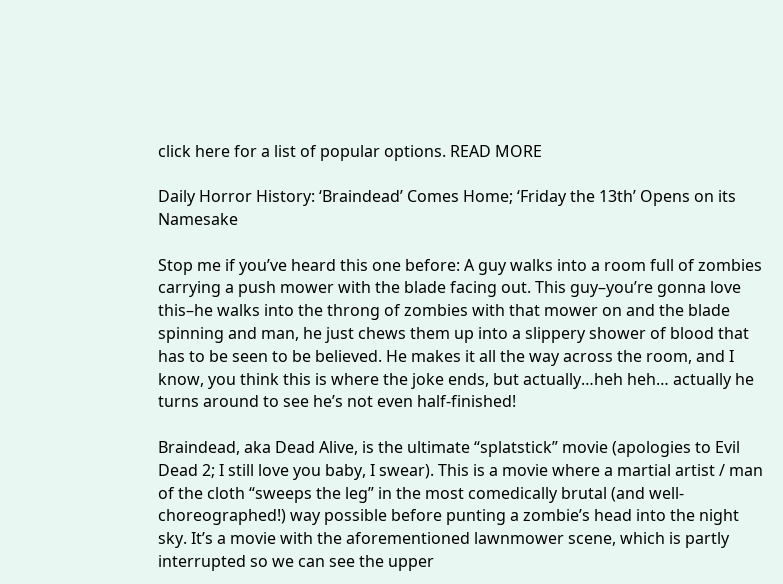click here for a list of popular options. READ MORE

Daily Horror History: ‘Braindead’ Comes Home; ‘Friday the 13th’ Opens on its Namesake

Stop me if you’ve heard this one before: A guy walks into a room full of zombies carrying a push mower with the blade facing out. This guy–you’re gonna love this–he walks into the throng of zombies with that mower on and the blade spinning and man, he just chews them up into a slippery shower of blood that has to be seen to be believed. He makes it all the way across the room, and I know, you think this is where the joke ends, but actually…heh heh… actually he turns around to see he’s not even half-finished!

Braindead, aka Dead Alive, is the ultimate “splatstick” movie (apologies to Evil Dead 2; I still love you baby, I swear). This is a movie where a martial artist / man of the cloth “sweeps the leg” in the most comedically brutal (and well-choreographed!) way possible before punting a zombie’s head into the night sky. It’s a movie with the aforementioned lawnmower scene, which is partly interrupted so we can see the upper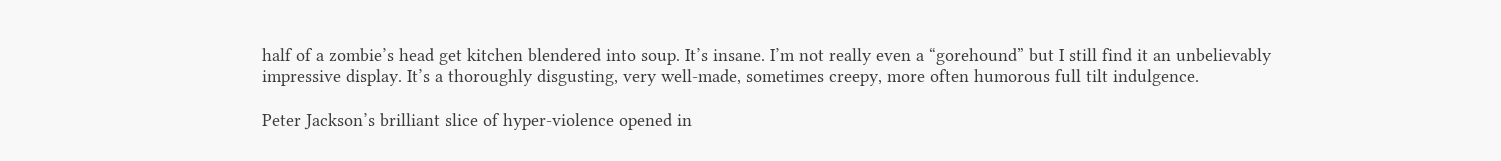half of a zombie’s head get kitchen blendered into soup. It’s insane. I’m not really even a “gorehound” but I still find it an unbelievably impressive display. It’s a thoroughly disgusting, very well-made, sometimes creepy, more often humorous full tilt indulgence.

Peter Jackson’s brilliant slice of hyper-violence opened in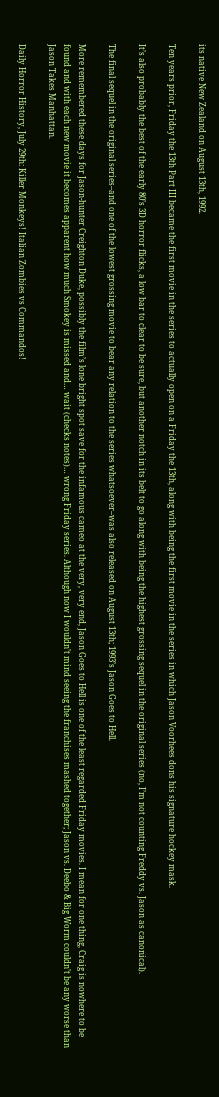its native New Zealand on August 13th, 1992.

Ten years prior, Friday the 13th Part III became the first movie in the series to actually open on a Friday the 13th, along with being the first movie in the series in which Jason Voorhees dons his signature hockey mask.

It’s also probably the best of the early 80’s 3D horror flicks, a low bar to clear to be sure, but another notch in its belt to go along with being the highest grossing sequel in the original series (no, I’m not counting Freddy vs. Jason as canonical).

The final sequel in the original series–and one of the lowest grossing movie to bear any relation to the series whatsoever–was also released on August 13th; 1993’s Jason Goes to Hell.

More remembered these days for Jason-hunter Creighton Duke, possibly the film’s lone bright spot save for the infamous cameo at the very, very end, Jason Goes to Hell is one of the least regarded Friday movies. I mean for one thing, Craig is nowhere to be found and with each new movie it becomes apparent how much Smokey is missed and… wait (checks notes)… wrong Friday series. Although now I wouldn’t mind seeing the franchises mashed together; Jason vs. Deebo & Big Worm couldn’t be any worse than Jason Takes Manhattan.

Daily Horror History, July 29th: Killer Monkeys! Italian Zombies vs Commandos!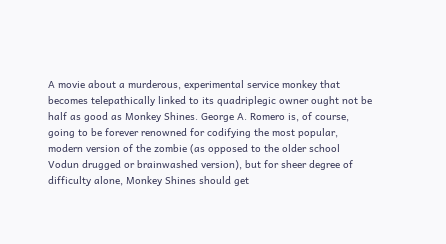A movie about a murderous, experimental service monkey that becomes telepathically linked to its quadriplegic owner ought not be half as good as Monkey Shines. George A. Romero is, of course, going to be forever renowned for codifying the most popular, modern version of the zombie (as opposed to the older school Vodun drugged or brainwashed version), but for sheer degree of difficulty alone, Monkey Shines should get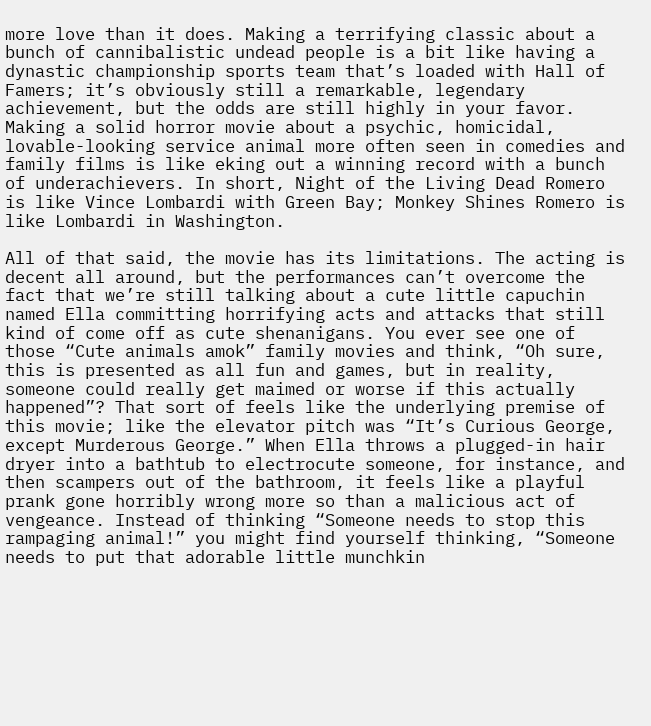more love than it does. Making a terrifying classic about a bunch of cannibalistic undead people is a bit like having a dynastic championship sports team that’s loaded with Hall of Famers; it’s obviously still a remarkable, legendary achievement, but the odds are still highly in your favor. Making a solid horror movie about a psychic, homicidal, lovable-looking service animal more often seen in comedies and family films is like eking out a winning record with a bunch of underachievers. In short, Night of the Living Dead Romero is like Vince Lombardi with Green Bay; Monkey Shines Romero is like Lombardi in Washington.

All of that said, the movie has its limitations. The acting is decent all around, but the performances can’t overcome the fact that we’re still talking about a cute little capuchin named Ella committing horrifying acts and attacks that still kind of come off as cute shenanigans. You ever see one of those “Cute animals amok” family movies and think, “Oh sure, this is presented as all fun and games, but in reality, someone could really get maimed or worse if this actually happened”? That sort of feels like the underlying premise of this movie; like the elevator pitch was “It’s Curious George, except Murderous George.” When Ella throws a plugged-in hair dryer into a bathtub to electrocute someone, for instance, and then scampers out of the bathroom, it feels like a playful prank gone horribly wrong more so than a malicious act of vengeance. Instead of thinking “Someone needs to stop this rampaging animal!” you might find yourself thinking, “Someone needs to put that adorable little munchkin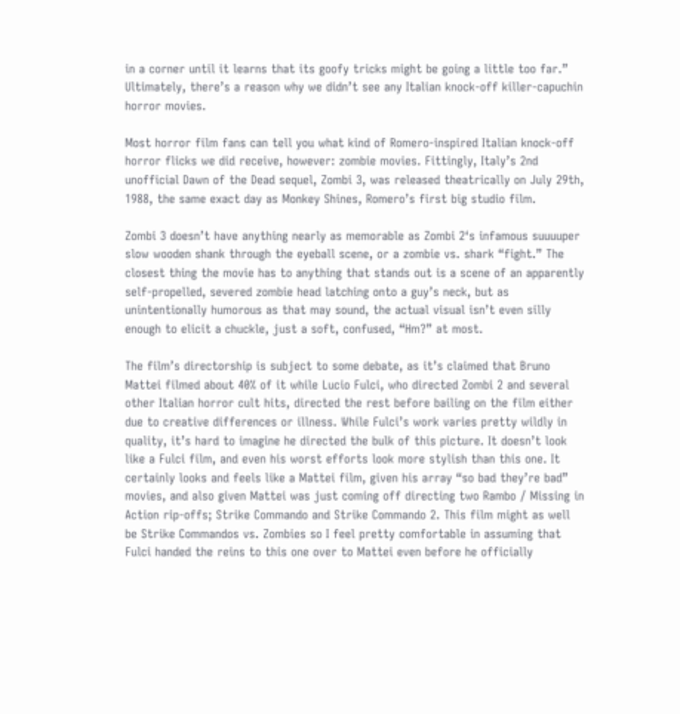in a corner until it learns that its goofy tricks might be going a little too far.” Ultimately, there’s a reason why we didn’t see any Italian knock-off killer-capuchin horror movies.

Most horror film fans can tell you what kind of Romero-inspired Italian knock-off horror flicks we did receive, however: zombie movies. Fittingly, Italy’s 2nd unofficial Dawn of the Dead sequel, Zombi 3, was released theatrically on July 29th, 1988, the same exact day as Monkey Shines, Romero’s first big studio film.

Zombi 3 doesn’t have anything nearly as memorable as Zombi 2‘s infamous suuuuper slow wooden shank through the eyeball scene, or a zombie vs. shark “fight.” The closest thing the movie has to anything that stands out is a scene of an apparently self-propelled, severed zombie head latching onto a guy’s neck, but as unintentionally humorous as that may sound, the actual visual isn’t even silly enough to elicit a chuckle, just a soft, confused, “Hm?” at most.

The film’s directorship is subject to some debate, as it’s claimed that Bruno Mattei filmed about 40% of it while Lucio Fulci, who directed Zombi 2 and several other Italian horror cult hits, directed the rest before bailing on the film either due to creative differences or illness. While Fulci’s work varies pretty wildly in quality, it’s hard to imagine he directed the bulk of this picture. It doesn’t look like a Fulci film, and even his worst efforts look more stylish than this one. It certainly looks and feels like a Mattei film, given his array “so bad they’re bad” movies, and also given Mattei was just coming off directing two Rambo / Missing in Action rip-offs; Strike Commando and Strike Commando 2. This film might as well be Strike Commandos vs. Zombies so I feel pretty comfortable in assuming that Fulci handed the reins to this one over to Mattei even before he officially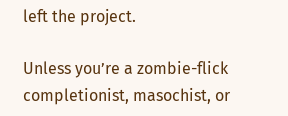left the project.

Unless you’re a zombie-flick completionist, masochist, or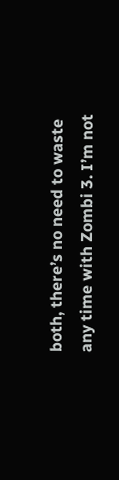both, there’s no need to waste any time with Zombi 3. I’m not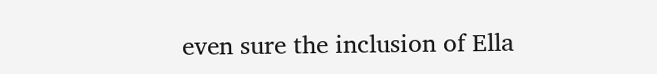even sure the inclusion of Ella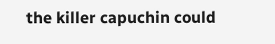the killer capuchin could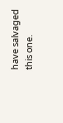have salvaged this one.